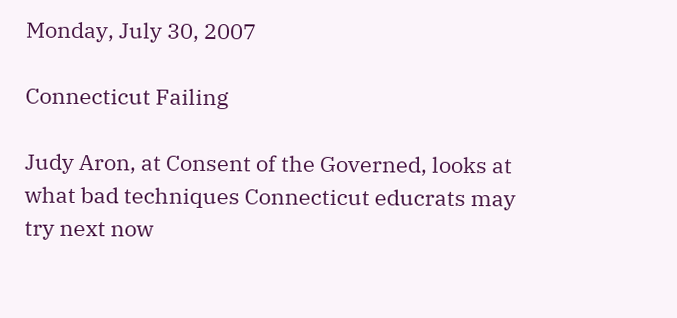Monday, July 30, 2007

Connecticut Failing

Judy Aron, at Consent of the Governed, looks at what bad techniques Connecticut educrats may try next now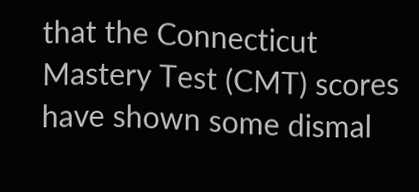that the Connecticut Mastery Test (CMT) scores have shown some dismal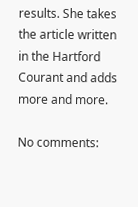results. She takes the article written in the Hartford Courant and adds more and more.

No comments: